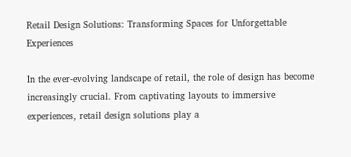Retail Design Solutions: Transforming Spaces for Unforgettable Experiences

In the ever-evolving landscape of retail, the role of design has become increasingly crucial. From captivating layouts to immersive experiences, retail design solutions play a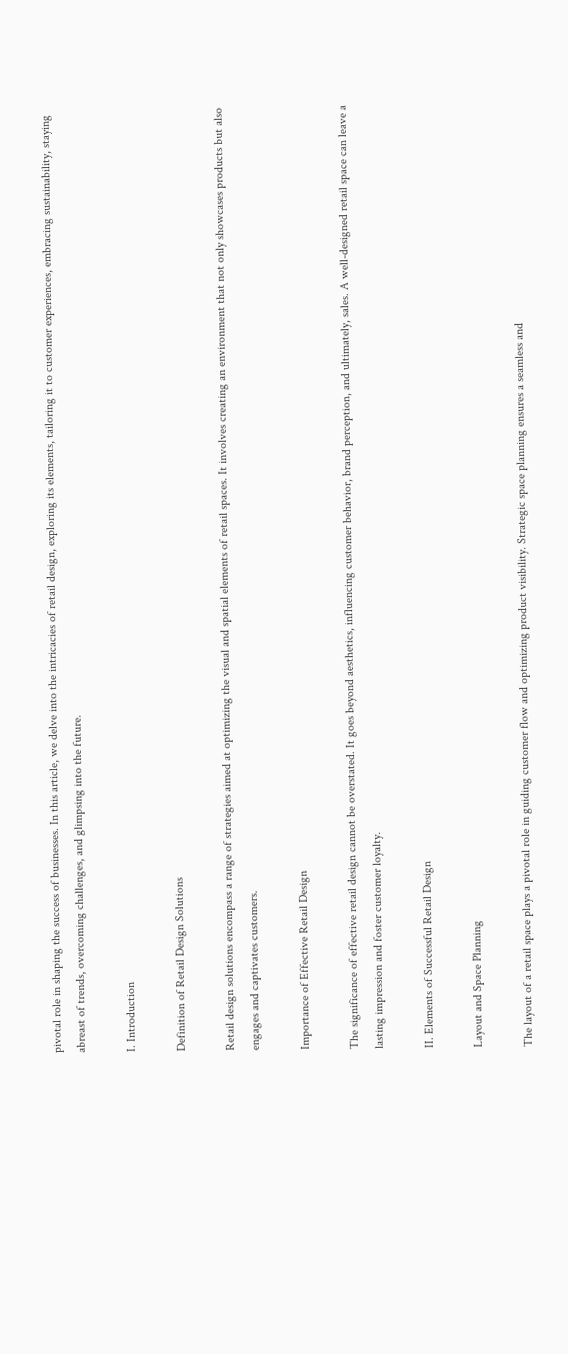pivotal role in shaping the success of businesses. In this article, we delve into the intricacies of retail design, exploring its elements, tailoring it to customer experiences, embracing sustainability, staying abreast of trends, overcoming challenges, and glimpsing into the future.

I. Introduction

Definition of Retail Design Solutions

Retail design solutions encompass a range of strategies aimed at optimizing the visual and spatial elements of retail spaces. It involves creating an environment that not only showcases products but also engages and captivates customers.

Importance of Effective Retail Design

The significance of effective retail design cannot be overstated. It goes beyond aesthetics, influencing customer behavior, brand perception, and ultimately, sales. A well-designed retail space can leave a lasting impression and foster customer loyalty.

II. Elements of Successful Retail Design

Layout and Space Planning

The layout of a retail space plays a pivotal role in guiding customer flow and optimizing product visibility. Strategic space planning ensures a seamless and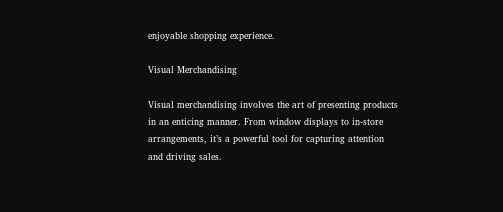enjoyable shopping experience.

Visual Merchandising

Visual merchandising involves the art of presenting products in an enticing manner. From window displays to in-store arrangements, it’s a powerful tool for capturing attention and driving sales.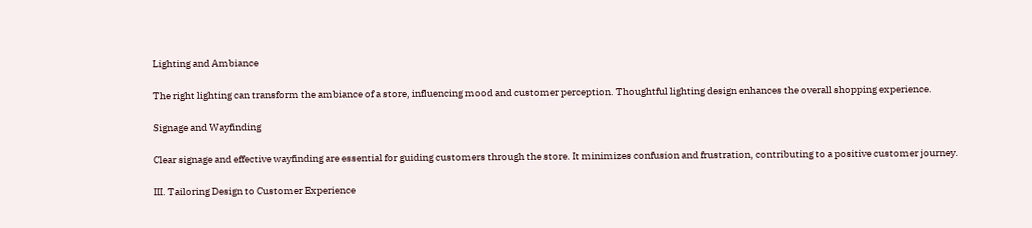Lighting and Ambiance

The right lighting can transform the ambiance of a store, influencing mood and customer perception. Thoughtful lighting design enhances the overall shopping experience.

Signage and Wayfinding

Clear signage and effective wayfinding are essential for guiding customers through the store. It minimizes confusion and frustration, contributing to a positive customer journey.

III. Tailoring Design to Customer Experience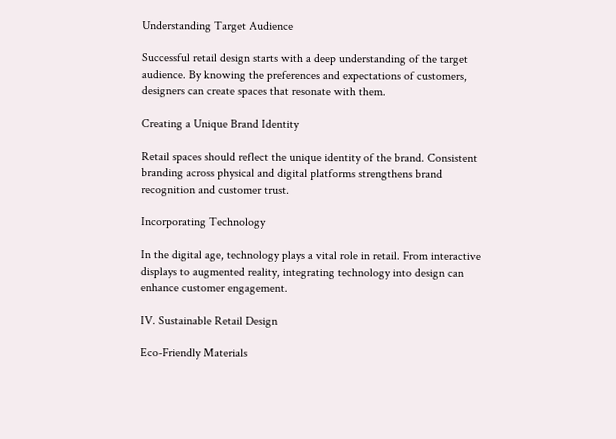Understanding Target Audience

Successful retail design starts with a deep understanding of the target audience. By knowing the preferences and expectations of customers, designers can create spaces that resonate with them.

Creating a Unique Brand Identity

Retail spaces should reflect the unique identity of the brand. Consistent branding across physical and digital platforms strengthens brand recognition and customer trust.

Incorporating Technology

In the digital age, technology plays a vital role in retail. From interactive displays to augmented reality, integrating technology into design can enhance customer engagement.

IV. Sustainable Retail Design

Eco-Friendly Materials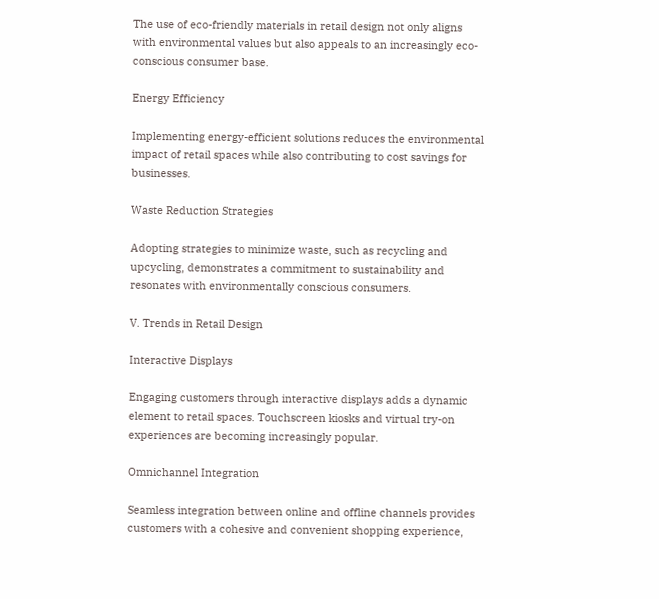The use of eco-friendly materials in retail design not only aligns with environmental values but also appeals to an increasingly eco-conscious consumer base.

Energy Efficiency

Implementing energy-efficient solutions reduces the environmental impact of retail spaces while also contributing to cost savings for businesses.

Waste Reduction Strategies

Adopting strategies to minimize waste, such as recycling and upcycling, demonstrates a commitment to sustainability and resonates with environmentally conscious consumers.

V. Trends in Retail Design

Interactive Displays

Engaging customers through interactive displays adds a dynamic element to retail spaces. Touchscreen kiosks and virtual try-on experiences are becoming increasingly popular.

Omnichannel Integration

Seamless integration between online and offline channels provides customers with a cohesive and convenient shopping experience,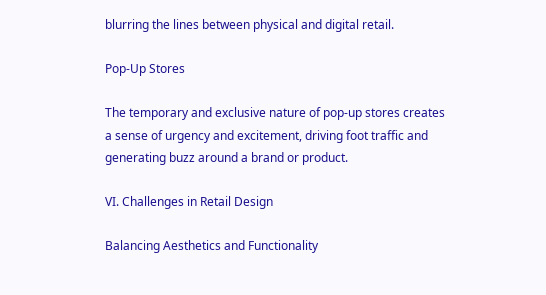blurring the lines between physical and digital retail.

Pop-Up Stores

The temporary and exclusive nature of pop-up stores creates a sense of urgency and excitement, driving foot traffic and generating buzz around a brand or product.

VI. Challenges in Retail Design

Balancing Aesthetics and Functionality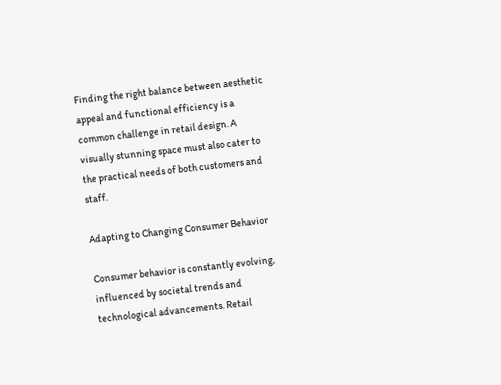Finding the right balance between aesthetic appeal and functional efficiency is a common challenge in retail design. A visually stunning space must also cater to the practical needs of both customers and staff.

Adapting to Changing Consumer Behavior

Consumer behavior is constantly evolving, influenced by societal trends and technological advancements. Retail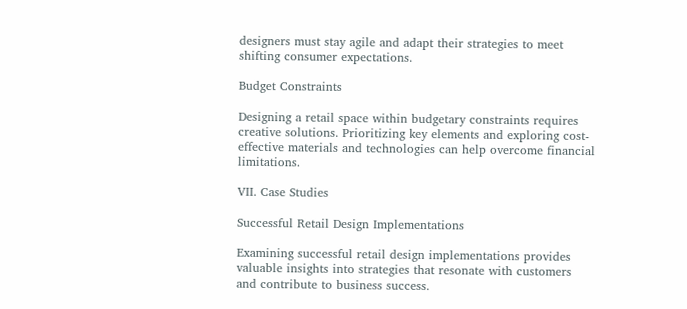designers must stay agile and adapt their strategies to meet shifting consumer expectations.

Budget Constraints

Designing a retail space within budgetary constraints requires creative solutions. Prioritizing key elements and exploring cost-effective materials and technologies can help overcome financial limitations.

VII. Case Studies

Successful Retail Design Implementations

Examining successful retail design implementations provides valuable insights into strategies that resonate with customers and contribute to business success.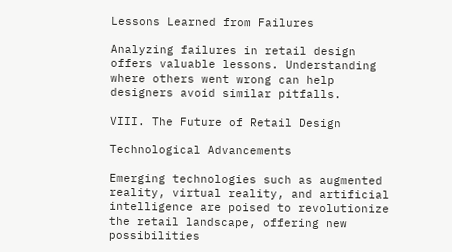Lessons Learned from Failures

Analyzing failures in retail design offers valuable lessons. Understanding where others went wrong can help designers avoid similar pitfalls.

VIII. The Future of Retail Design

Technological Advancements

Emerging technologies such as augmented reality, virtual reality, and artificial intelligence are poised to revolutionize the retail landscape, offering new possibilities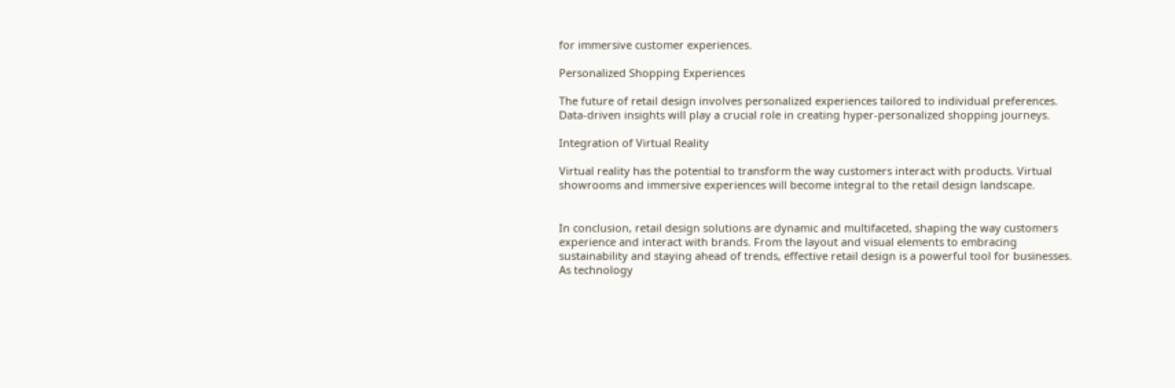for immersive customer experiences.

Personalized Shopping Experiences

The future of retail design involves personalized experiences tailored to individual preferences. Data-driven insights will play a crucial role in creating hyper-personalized shopping journeys.

Integration of Virtual Reality

Virtual reality has the potential to transform the way customers interact with products. Virtual showrooms and immersive experiences will become integral to the retail design landscape.


In conclusion, retail design solutions are dynamic and multifaceted, shaping the way customers experience and interact with brands. From the layout and visual elements to embracing sustainability and staying ahead of trends, effective retail design is a powerful tool for businesses. As technology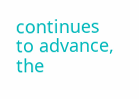continues to advance, the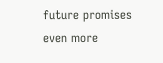future promises even more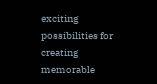exciting possibilities for creating memorable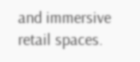and immersive retail spaces.